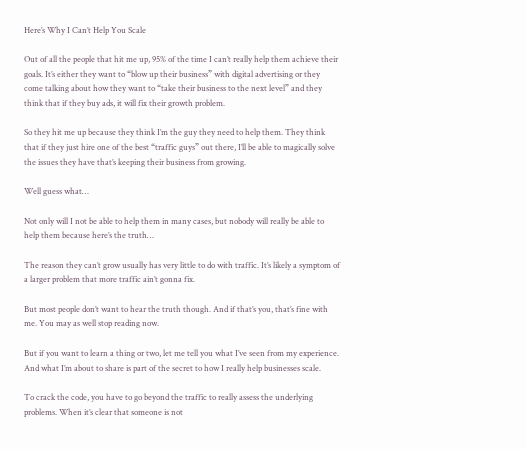Here’s Why I Can’t Help You Scale

Out of all the people that hit me up, 95% of the time I can’t really help them achieve their goals. It’s either they want to “blow up their business” with digital advertising or they come talking about how they want to “take their business to the next level” and they think that if they buy ads, it will fix their growth problem.

So they hit me up because they think I’m the guy they need to help them. They think that if they just hire one of the best “traffic guys” out there, I’ll be able to magically solve the issues they have that’s keeping their business from growing.

Well guess what…

Not only will I not be able to help them in many cases, but nobody will really be able to help them because here’s the truth…

The reason they can’t grow usually has very little to do with traffic. It’s likely a symptom of a larger problem that more traffic ain’t gonna fix.

But most people don’t want to hear the truth though. And if that’s you, that’s fine with me. You may as well stop reading now.

But if you want to learn a thing or two, let me tell you what I’ve seen from my experience. And what I’m about to share is part of the secret to how I really help businesses scale.

To crack the code, you have to go beyond the traffic to really assess the underlying problems. When it’s clear that someone is not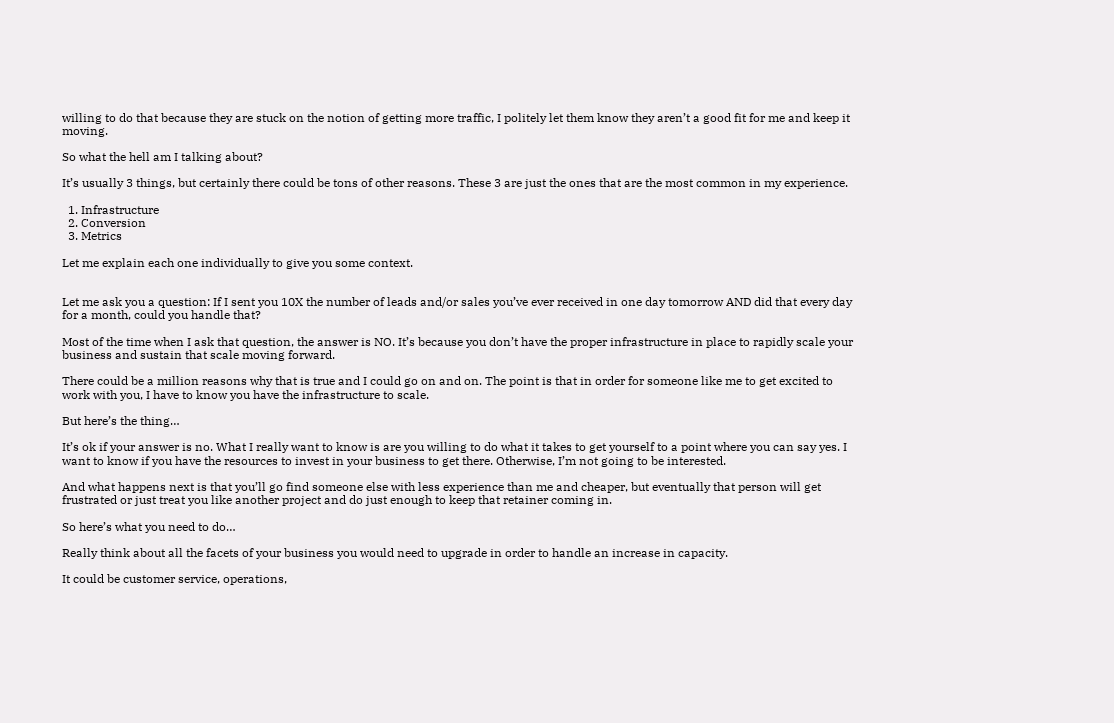willing to do that because they are stuck on the notion of getting more traffic, I politely let them know they aren’t a good fit for me and keep it moving.

So what the hell am I talking about?

It’s usually 3 things, but certainly there could be tons of other reasons. These 3 are just the ones that are the most common in my experience.

  1. Infrastructure
  2. Conversion
  3. Metrics

Let me explain each one individually to give you some context.


Let me ask you a question: If I sent you 10X the number of leads and/or sales you’ve ever received in one day tomorrow AND did that every day for a month, could you handle that?

Most of the time when I ask that question, the answer is NO. It’s because you don’t have the proper infrastructure in place to rapidly scale your business and sustain that scale moving forward.

There could be a million reasons why that is true and I could go on and on. The point is that in order for someone like me to get excited to work with you, I have to know you have the infrastructure to scale.

But here’s the thing…

It’s ok if your answer is no. What I really want to know is are you willing to do what it takes to get yourself to a point where you can say yes. I want to know if you have the resources to invest in your business to get there. Otherwise, I’m not going to be interested.

And what happens next is that you’ll go find someone else with less experience than me and cheaper, but eventually that person will get frustrated or just treat you like another project and do just enough to keep that retainer coming in.

So here’s what you need to do…

Really think about all the facets of your business you would need to upgrade in order to handle an increase in capacity.

It could be customer service, operations,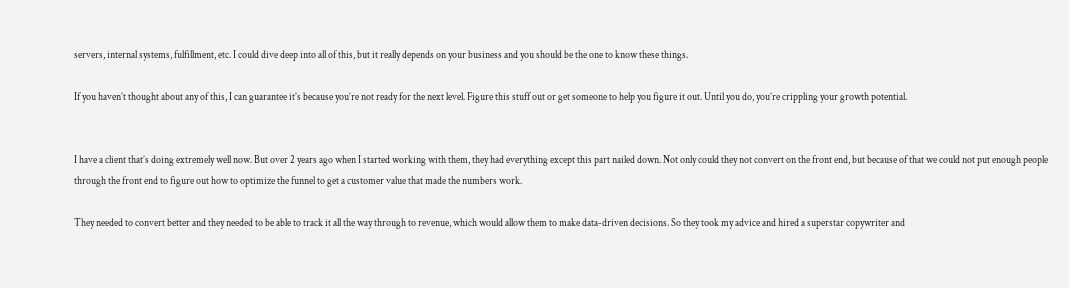servers, internal systems, fulfillment, etc. I could dive deep into all of this, but it really depends on your business and you should be the one to know these things.

If you haven’t thought about any of this, I can guarantee it’s because you’re not ready for the next level. Figure this stuff out or get someone to help you figure it out. Until you do, you’re crippling your growth potential.


I have a client that’s doing extremely well now. But over 2 years ago when I started working with them, they had everything except this part nailed down. Not only could they not convert on the front end, but because of that we could not put enough people through the front end to figure out how to optimize the funnel to get a customer value that made the numbers work.

They needed to convert better and they needed to be able to track it all the way through to revenue, which would allow them to make data-driven decisions. So they took my advice and hired a superstar copywriter and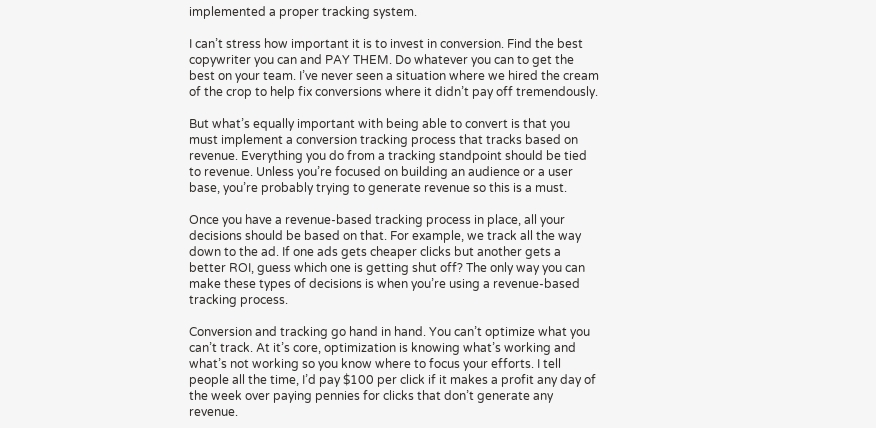implemented a proper tracking system.

I can’t stress how important it is to invest in conversion. Find the best copywriter you can and PAY THEM. Do whatever you can to get the best on your team. I’ve never seen a situation where we hired the cream of the crop to help fix conversions where it didn’t pay off tremendously.

But what’s equally important with being able to convert is that you must implement a conversion tracking process that tracks based on revenue. Everything you do from a tracking standpoint should be tied to revenue. Unless you’re focused on building an audience or a user base, you’re probably trying to generate revenue so this is a must.

Once you have a revenue-based tracking process in place, all your decisions should be based on that. For example, we track all the way down to the ad. If one ads gets cheaper clicks but another gets a better ROI, guess which one is getting shut off? The only way you can make these types of decisions is when you’re using a revenue-based tracking process.

Conversion and tracking go hand in hand. You can’t optimize what you can’t track. At it’s core, optimization is knowing what’s working and what’s not working so you know where to focus your efforts. I tell people all the time, I’d pay $100 per click if it makes a profit any day of the week over paying pennies for clicks that don’t generate any revenue.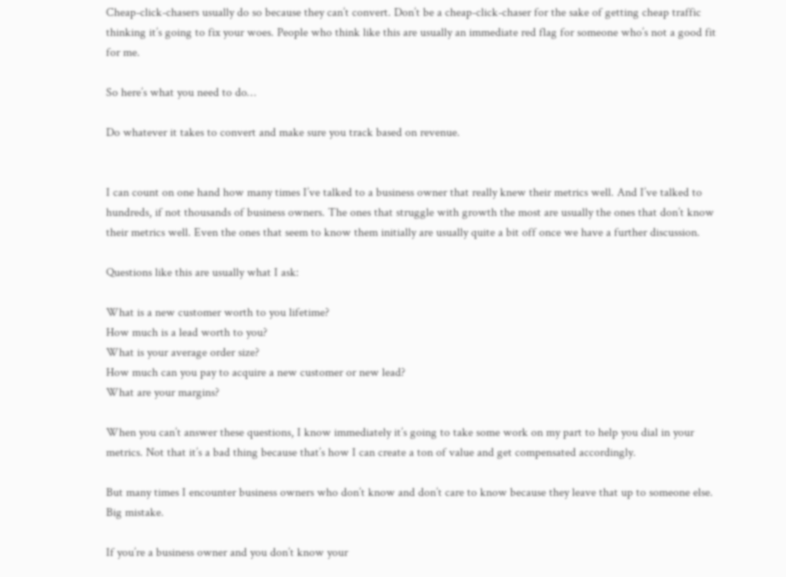Cheap-click-chasers usually do so because they can’t convert. Don’t be a cheap-click-chaser for the sake of getting cheap traffic thinking it’s going to fix your woes. People who think like this are usually an immediate red flag for someone who’s not a good fit for me.

So here’s what you need to do…

Do whatever it takes to convert and make sure you track based on revenue.


I can count on one hand how many times I’ve talked to a business owner that really knew their metrics well. And I’ve talked to hundreds, if not thousands of business owners. The ones that struggle with growth the most are usually the ones that don’t know their metrics well. Even the ones that seem to know them initially are usually quite a bit off once we have a further discussion.

Questions like this are usually what I ask:

What is a new customer worth to you lifetime?
How much is a lead worth to you?
What is your average order size?
How much can you pay to acquire a new customer or new lead?
What are your margins?

When you can’t answer these questions, I know immediately it’s going to take some work on my part to help you dial in your metrics. Not that it’s a bad thing because that’s how I can create a ton of value and get compensated accordingly.

But many times I encounter business owners who don’t know and don’t care to know because they leave that up to someone else. Big mistake.

If you’re a business owner and you don’t know your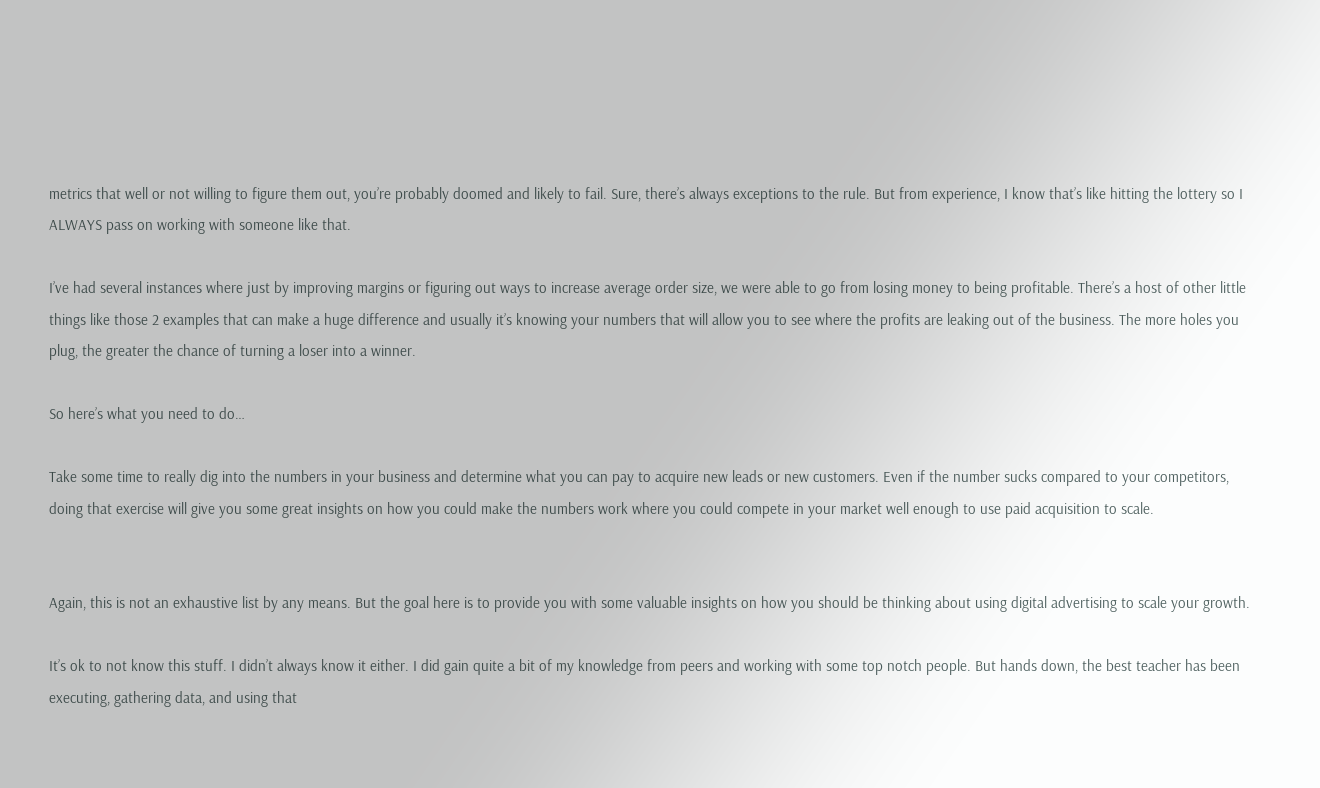metrics that well or not willing to figure them out, you’re probably doomed and likely to fail. Sure, there’s always exceptions to the rule. But from experience, I know that’s like hitting the lottery so I ALWAYS pass on working with someone like that.

I’ve had several instances where just by improving margins or figuring out ways to increase average order size, we were able to go from losing money to being profitable. There’s a host of other little things like those 2 examples that can make a huge difference and usually it’s knowing your numbers that will allow you to see where the profits are leaking out of the business. The more holes you plug, the greater the chance of turning a loser into a winner.

So here’s what you need to do…

Take some time to really dig into the numbers in your business and determine what you can pay to acquire new leads or new customers. Even if the number sucks compared to your competitors, doing that exercise will give you some great insights on how you could make the numbers work where you could compete in your market well enough to use paid acquisition to scale.


Again, this is not an exhaustive list by any means. But the goal here is to provide you with some valuable insights on how you should be thinking about using digital advertising to scale your growth.

It’s ok to not know this stuff. I didn’t always know it either. I did gain quite a bit of my knowledge from peers and working with some top notch people. But hands down, the best teacher has been executing, gathering data, and using that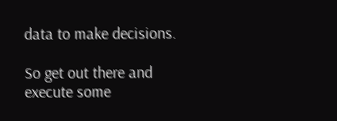data to make decisions.

So get out there and execute some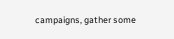campaigns, gather some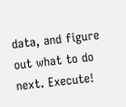data, and figure out what to do next. Execute!